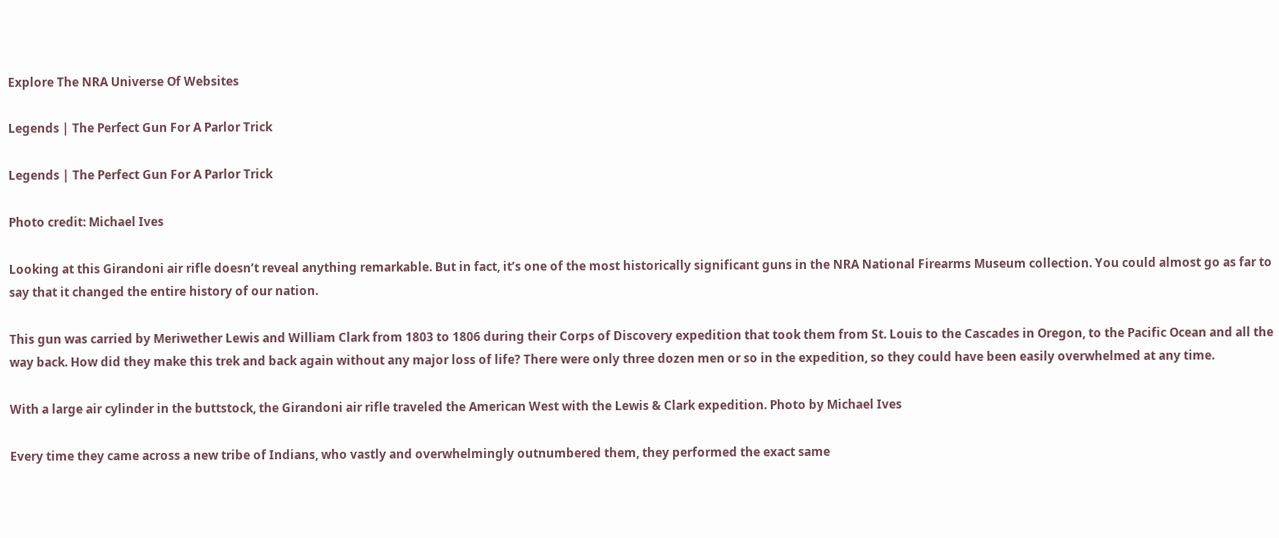Explore The NRA Universe Of Websites

Legends | The Perfect Gun For A Parlor Trick

Legends | The Perfect Gun For A Parlor Trick

Photo credit: Michael Ives

Looking at this Girandoni air rifle doesn’t reveal anything remarkable. But in fact, it’s one of the most historically significant guns in the NRA National Firearms Museum collection. You could almost go as far to say that it changed the entire history of our nation.

This gun was carried by Meriwether Lewis and William Clark from 1803 to 1806 during their Corps of Discovery expedition that took them from St. Louis to the Cascades in Oregon, to the Pacific Ocean and all the way back. How did they make this trek and back again without any major loss of life? There were only three dozen men or so in the expedition, so they could have been easily overwhelmed at any time.

With a large air cylinder in the buttstock, the Girandoni air rifle traveled the American West with the Lewis & Clark expedition. Photo by Michael Ives

Every time they came across a new tribe of Indians, who vastly and overwhelmingly outnumbered them, they performed the exact same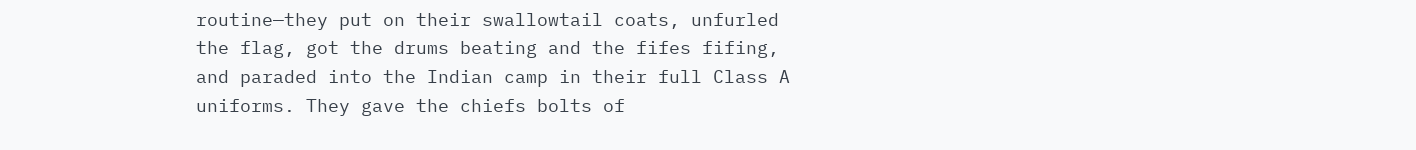routine—they put on their swallowtail coats, unfurled the flag, got the drums beating and the fifes fifing, and paraded into the Indian camp in their full Class A uniforms. They gave the chiefs bolts of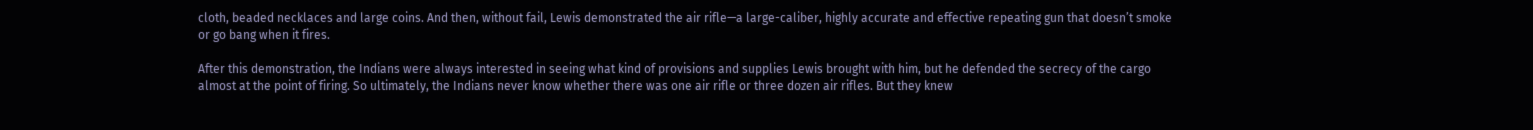cloth, beaded necklaces and large coins. And then, without fail, Lewis demonstrated the air rifle—a large-caliber, highly accurate and effective repeating gun that doesn’t smoke or go bang when it fires.

After this demonstration, the Indians were always interested in seeing what kind of provisions and supplies Lewis brought with him, but he defended the secrecy of the cargo almost at the point of firing. So ultimately, the Indians never know whether there was one air rifle or three dozen air rifles. But they knew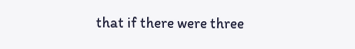that if there were three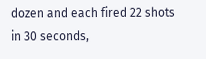dozen and each fired 22 shots in 30 seconds,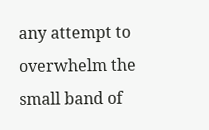any attempt to overwhelm the small band of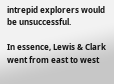intrepid explorers would be unsuccessful.

In essence, Lewis & Clark went from east to west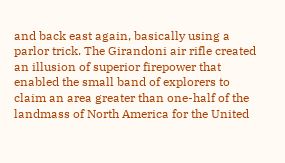and back east again, basically using a parlor trick. The Girandoni air rifle created an illusion of superior firepower that enabled the small band of explorers to claim an area greater than one-half of the landmass of North America for the United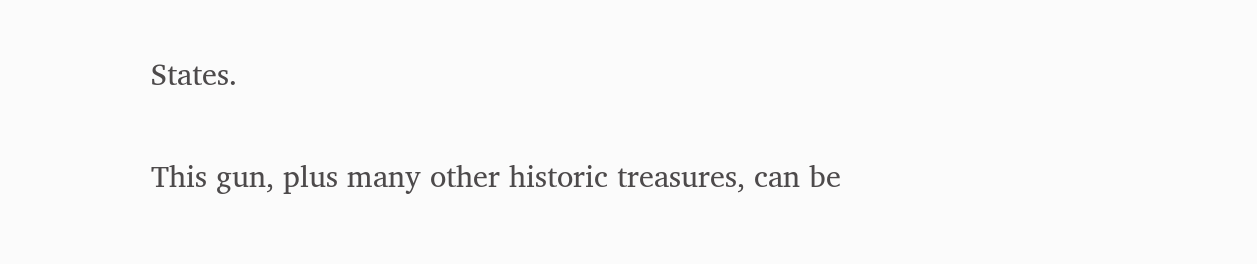States.

This gun, plus many other historic treasures, can be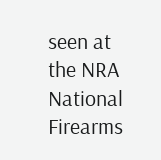seen at the NRA National Firearms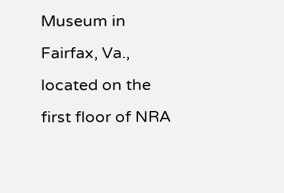Museum in Fairfax, Va., located on the first floor of NRA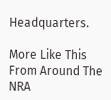Headquarters.

More Like This From Around The NRA